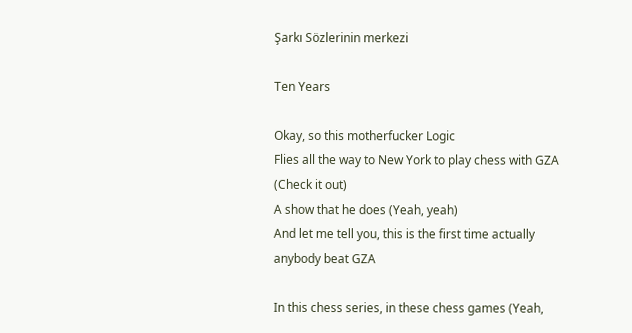Şarkı Sözlerinin merkezi

Ten Years

Okay, so this motherfucker Logic
Flies all the way to New York to play chess with GZA (Check it out)
A show that he does (Yeah, yeah)
And let me tell you, this is the first time actually anybody beat GZA

In this chess series, in these chess games (Yeah,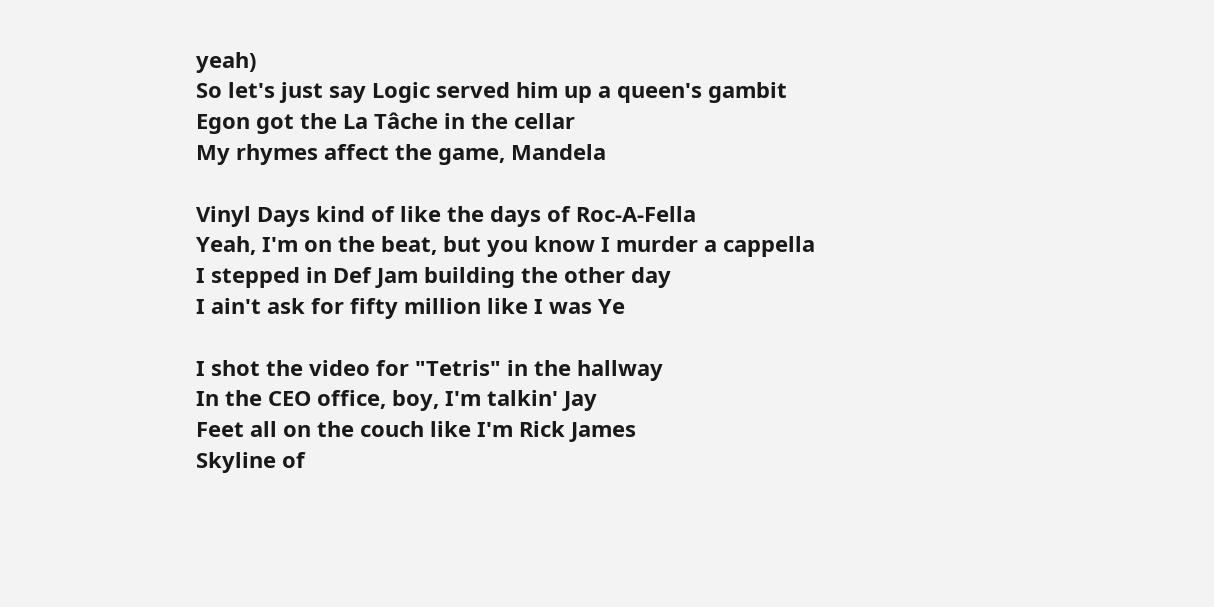yeah)
So let's just say Logic served him up a queen's gambit
Egon got the La Tâche in the cellar
My rhymes affect the game, Mandela

Vinyl Days kind of like the days of Roc-A-Fella
Yeah, I'm on the beat, but you know I murder a cappella
I stepped in Def Jam building the other day
I ain't ask for fifty million like I was Ye

I shot the video for "Tetris" in the hallway
In the CEO office, boy, I'm talkin' Jay
Feet all on the couch like I'm Rick James
Skyline of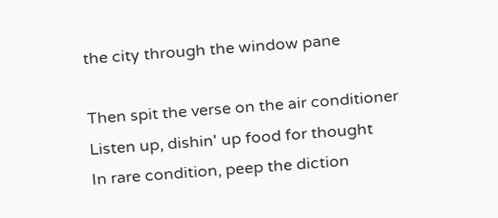the city through the window pane

Then spit the verse on the air conditioner
Listen up, dishin' up food for thought
In rare condition, peep the diction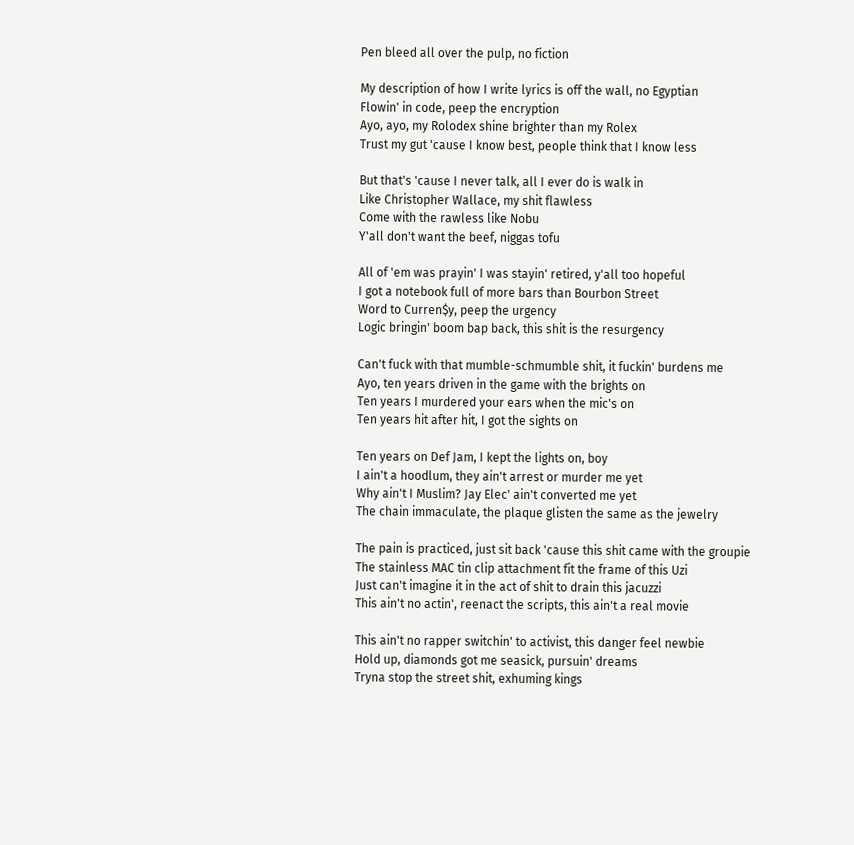Pen bleed all over the pulp, no fiction

My description of how I write lyrics is off the wall, no Egyptian
Flowin' in code, peep the encryption
Ayo, ayo, my Rolodex shine brighter than my Rolex
Trust my gut 'cause I know best, people think that I know less

But that's 'cause I never talk, all I ever do is walk in
Like Christopher Wallace, my shit flawless
Come with the rawless like Nobu
Y'all don't want the beef, niggas tofu

All of 'em was prayin' I was stayin' retired, y'all too hopeful
I got a notebook full of more bars than Bourbon Street
Word to Curren$y, peep the urgency
Logic bringin' boom bap back, this shit is the resurgency

Can't fuck with that mumble-schmumble shit, it fuckin' burdens me
Ayo, ten years driven in the game with the brights on
Ten years I murdered your ears when the mic's on
Ten years hit after hit, I got the sights on

Ten years on Def Jam, I kept the lights on, boy
I ain't a hoodlum, they ain't arrest or murder me yet
Why ain't I Muslim? Jay Elec' ain't converted me yet
The chain immaculate, the plaque glisten the same as the jewelry

The pain is practiced, just sit back 'cause this shit came with the groupie
The stainless MAC tin clip attachment fit the frame of this Uzi
Just can't imagine it in the act of shit to drain this jacuzzi
This ain't no actin', reenact the scripts, this ain't a real movie

This ain't no rapper switchin' to activist, this danger feel newbie
Hold up, diamonds got me seasick, pursuin' dreams
Tryna stop the street shit, exhuming kings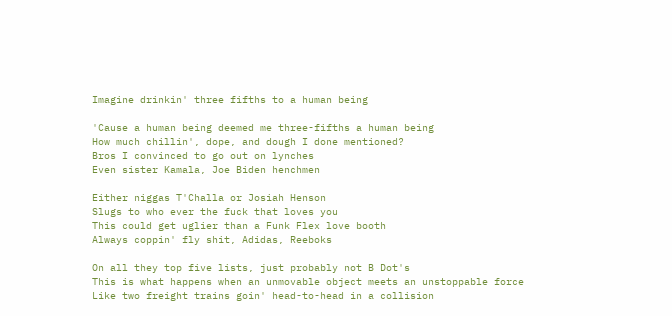Imagine drinkin' three fifths to a human being

'Cause a human being deemed me three-fifths a human being
How much chillin', dope, and dough I done mentioned?
Bros I convinced to go out on lynches
Even sister Kamala, Joe Biden henchmen

Either niggas T'Challa or Josiah Henson
Slugs to who ever the fuck that loves you
This could get uglier than a Funk Flex love booth
Always coppin' fly shit, Adidas, Reeboks

On all they top five lists, just probably not B Dot's
This is what happens when an unmovable object meets an unstoppable force
Like two freight trains goin' head-to-head in a collision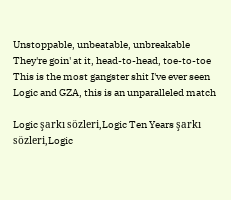Unstoppable, unbeatable, unbreakable
They're goin' at it, head-to-head, toe-to-toe
This is the most gangster shit I've ever seen
Logic and GZA, this is an unparalleled match

Logic şarkı sözleri,Logic Ten Years şarkı sözleri,Logic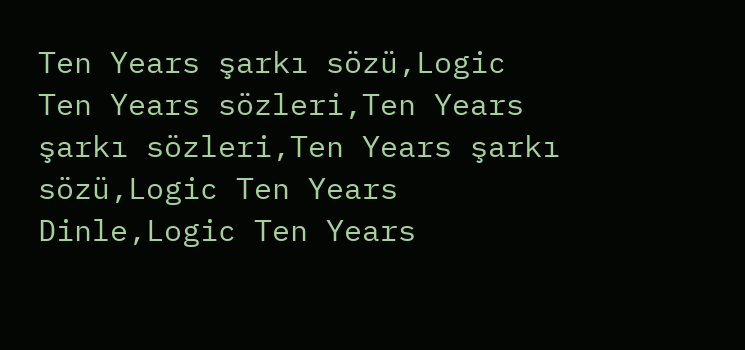Ten Years şarkı sözü,Logic Ten Years sözleri,Ten Years şarkı sözleri,Ten Years şarkı sözü,Logic Ten Years Dinle,Logic Ten Years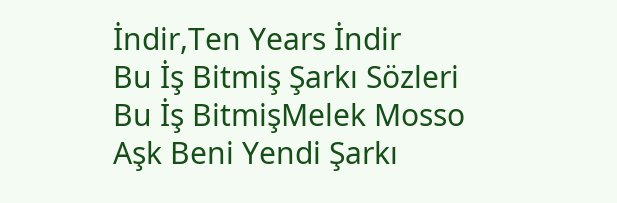İndir,Ten Years İndir
Bu İş Bitmiş Şarkı Sözleri
Bu İş BitmişMelek Mosso
Aşk Beni Yendi Şarkı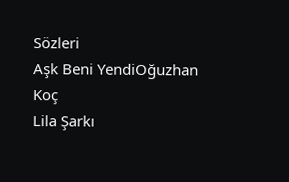Sözleri
Aşk Beni YendiOğuzhan Koç
Lila Şarkı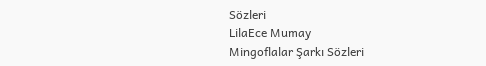Sözleri
LilaEce Mumay
Mingoflalar Şarkı Sözleri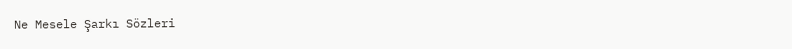Ne Mesele Şarkı Sözleri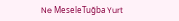Ne MeseleTuğba Yurt